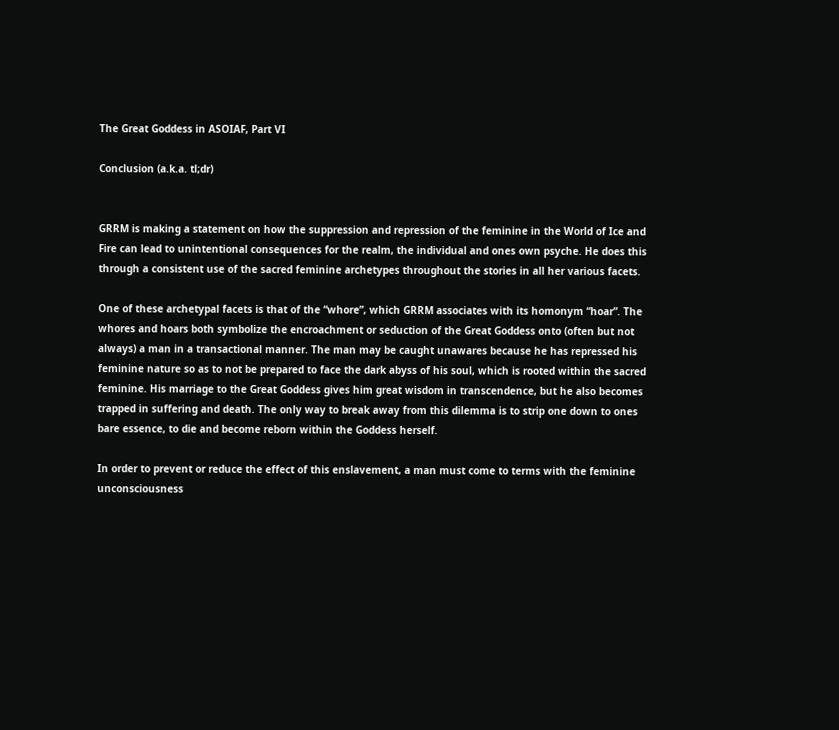The Great Goddess in ASOIAF, Part VI

Conclusion (a.k.a. tl;dr)


GRRM is making a statement on how the suppression and repression of the feminine in the World of Ice and Fire can lead to unintentional consequences for the realm, the individual and ones own psyche. He does this through a consistent use of the sacred feminine archetypes throughout the stories in all her various facets.

One of these archetypal facets is that of the “whore”, which GRRM associates with its homonym “hoar”. The whores and hoars both symbolize the encroachment or seduction of the Great Goddess onto (often but not always) a man in a transactional manner. The man may be caught unawares because he has repressed his feminine nature so as to not be prepared to face the dark abyss of his soul, which is rooted within the sacred feminine. His marriage to the Great Goddess gives him great wisdom in transcendence, but he also becomes trapped in suffering and death. The only way to break away from this dilemma is to strip one down to ones bare essence, to die and become reborn within the Goddess herself.

In order to prevent or reduce the effect of this enslavement, a man must come to terms with the feminine unconsciousness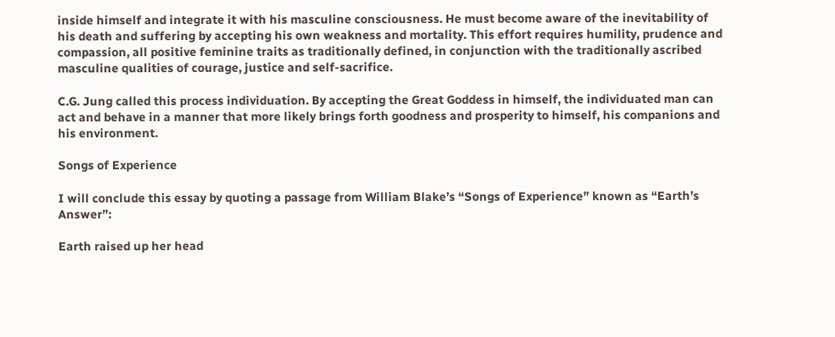inside himself and integrate it with his masculine consciousness. He must become aware of the inevitability of his death and suffering by accepting his own weakness and mortality. This effort requires humility, prudence and compassion, all positive feminine traits as traditionally defined, in conjunction with the traditionally ascribed masculine qualities of courage, justice and self-sacrifice.

C.G. Jung called this process individuation. By accepting the Great Goddess in himself, the individuated man can act and behave in a manner that more likely brings forth goodness and prosperity to himself, his companions and his environment.

Songs of Experience

I will conclude this essay by quoting a passage from William Blake’s “Songs of Experience” known as “Earth’s Answer”:

Earth raised up her head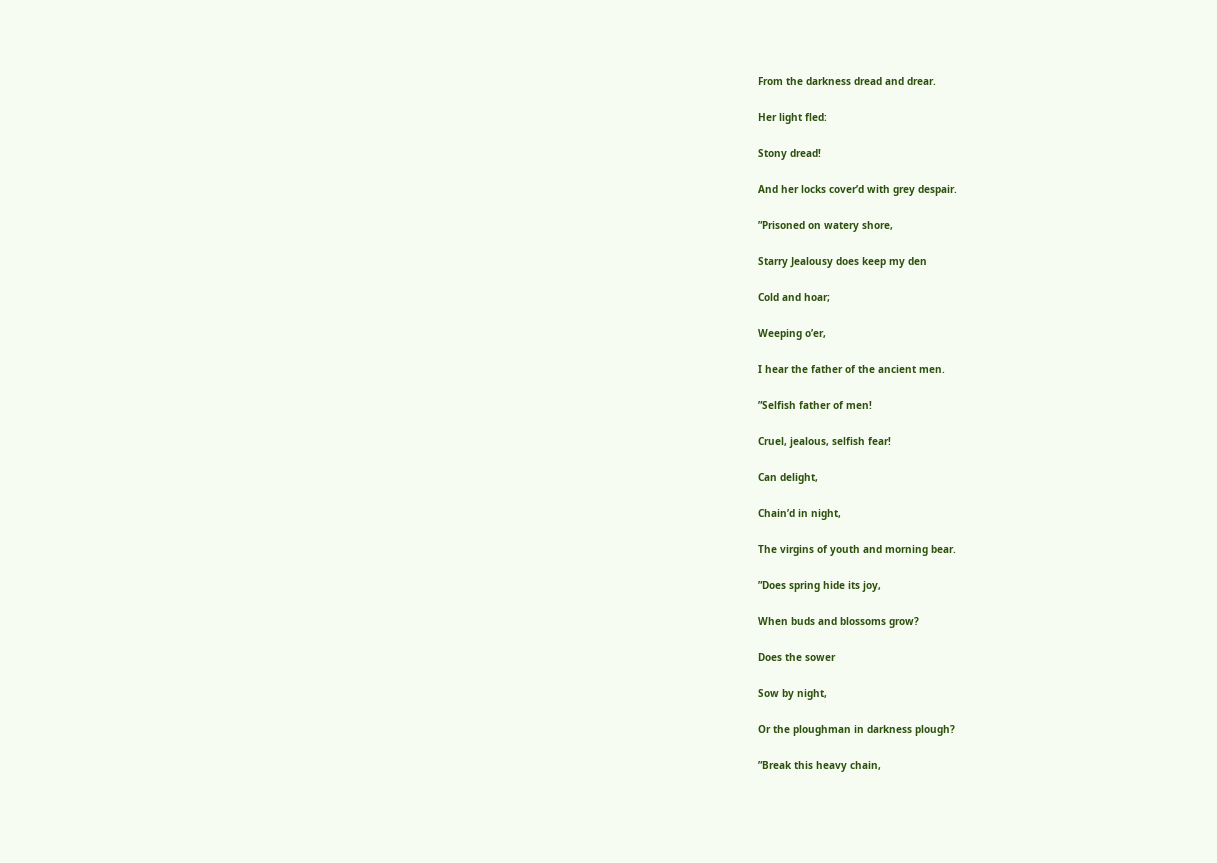From the darkness dread and drear.

Her light fled:

Stony dread!

And her locks cover’d with grey despair.

”Prisoned on watery shore,

Starry Jealousy does keep my den

Cold and hoar;

Weeping o’er,

I hear the father of the ancient men.

”Selfish father of men!

Cruel, jealous, selfish fear!

Can delight,

Chain’d in night,

The virgins of youth and morning bear.

”Does spring hide its joy,

When buds and blossoms grow?

Does the sower

Sow by night,

Or the ploughman in darkness plough?

”Break this heavy chain,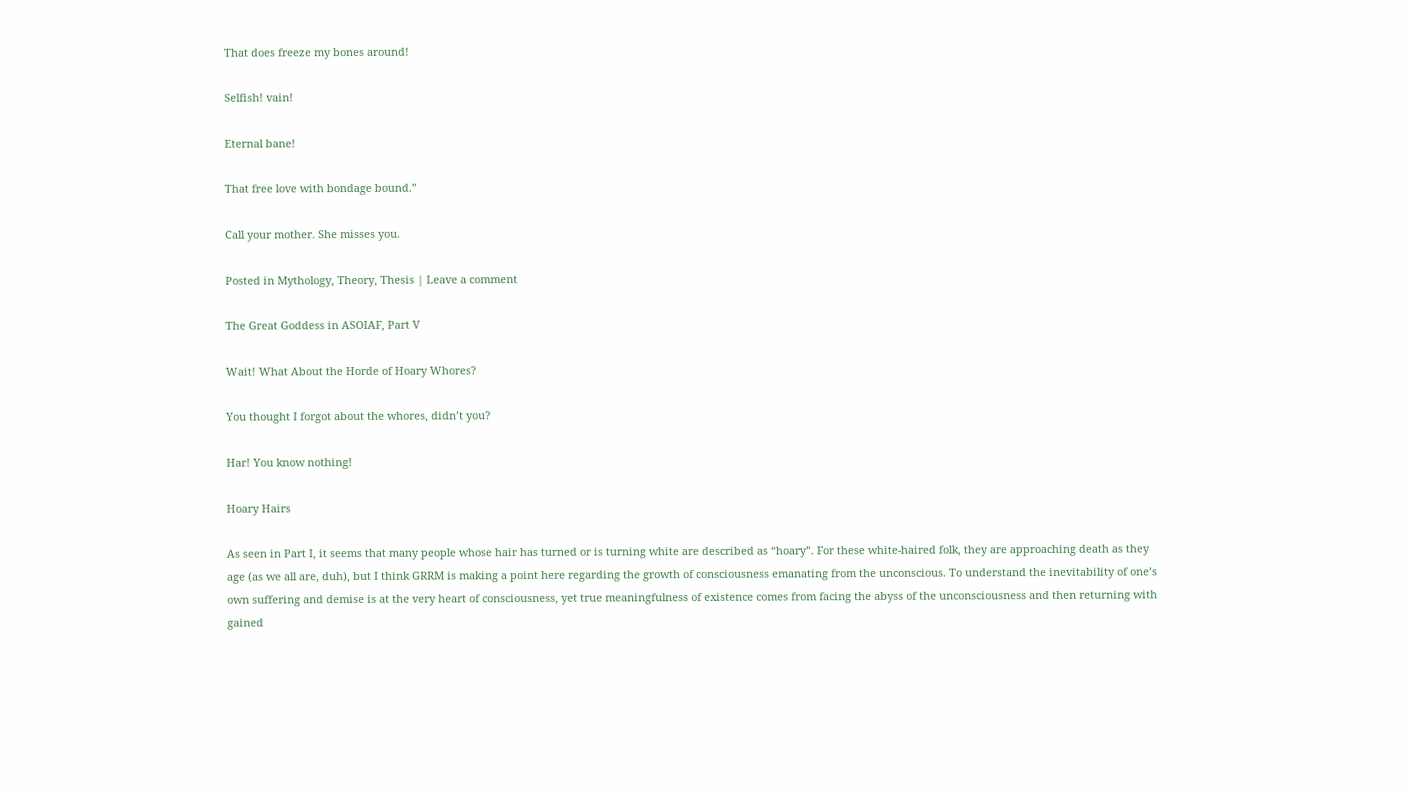That does freeze my bones around!

Selfish! vain!

Eternal bane!

That free love with bondage bound.”

Call your mother. She misses you.

Posted in Mythology, Theory, Thesis | Leave a comment

The Great Goddess in ASOIAF, Part V

Wait! What About the Horde of Hoary Whores?

You thought I forgot about the whores, didn’t you?

Har! You know nothing!

Hoary Hairs

As seen in Part I, it seems that many people whose hair has turned or is turning white are described as “hoary”. For these white-haired folk, they are approaching death as they age (as we all are, duh), but I think GRRM is making a point here regarding the growth of consciousness emanating from the unconscious. To understand the inevitability of one’s own suffering and demise is at the very heart of consciousness, yet true meaningfulness of existence comes from facing the abyss of the unconsciousness and then returning with gained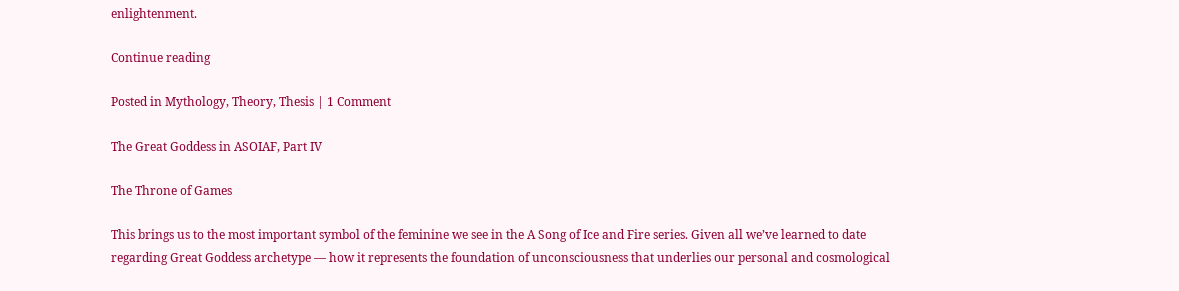enlightenment.

Continue reading

Posted in Mythology, Theory, Thesis | 1 Comment

The Great Goddess in ASOIAF, Part IV

The Throne of Games

This brings us to the most important symbol of the feminine we see in the A Song of Ice and Fire series. Given all we’ve learned to date regarding Great Goddess archetype — how it represents the foundation of unconsciousness that underlies our personal and cosmological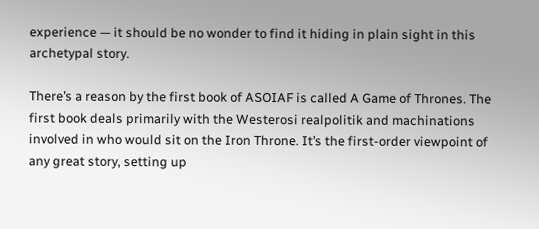experience — it should be no wonder to find it hiding in plain sight in this archetypal story.

There’s a reason by the first book of ASOIAF is called A Game of Thrones. The first book deals primarily with the Westerosi realpolitik and machinations involved in who would sit on the Iron Throne. It’s the first-order viewpoint of any great story, setting up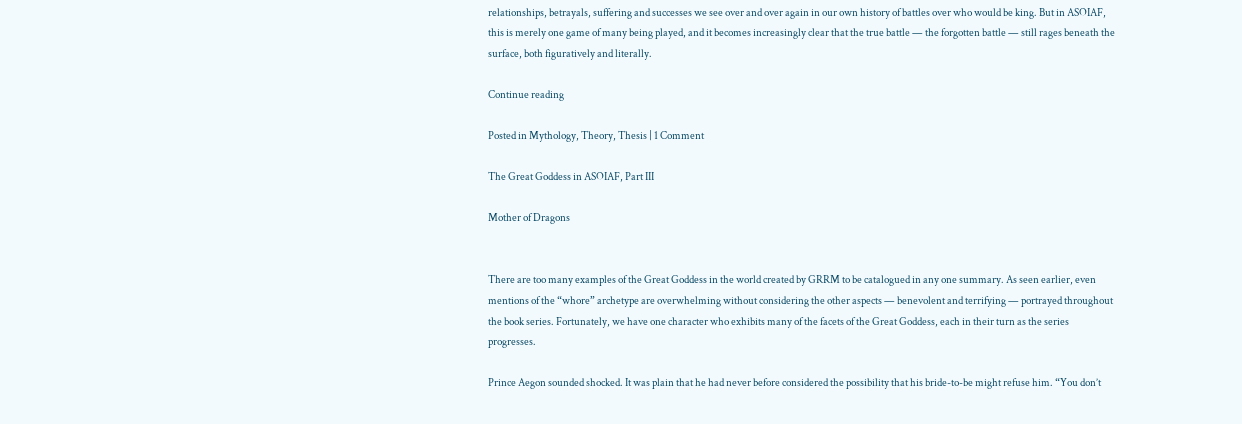relationships, betrayals, suffering and successes we see over and over again in our own history of battles over who would be king. But in ASOIAF, this is merely one game of many being played, and it becomes increasingly clear that the true battle — the forgotten battle — still rages beneath the surface, both figuratively and literally.

Continue reading

Posted in Mythology, Theory, Thesis | 1 Comment

The Great Goddess in ASOIAF, Part III

Mother of Dragons


There are too many examples of the Great Goddess in the world created by GRRM to be catalogued in any one summary. As seen earlier, even mentions of the “whore” archetype are overwhelming without considering the other aspects — benevolent and terrifying — portrayed throughout the book series. Fortunately, we have one character who exhibits many of the facets of the Great Goddess, each in their turn as the series progresses.

Prince Aegon sounded shocked. It was plain that he had never before considered the possibility that his bride-to-be might refuse him. “You don’t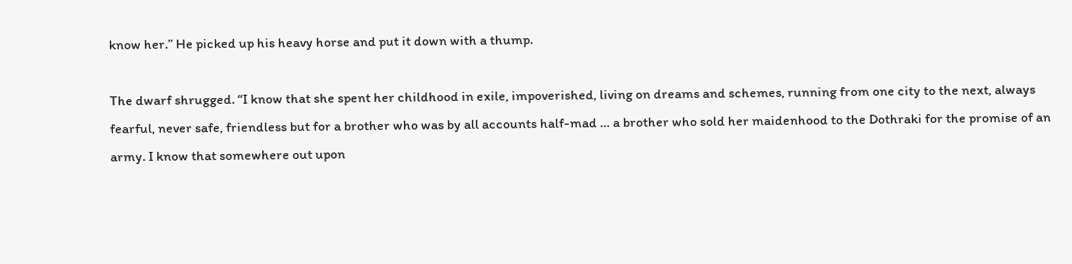know her.” He picked up his heavy horse and put it down with a thump.

The dwarf shrugged. “I know that she spent her childhood in exile, impoverished, living on dreams and schemes, running from one city to the next, always fearful, never safe, friendless but for a brother who was by all accounts half-mad … a brother who sold her maidenhood to the Dothraki for the promise of an army. I know that somewhere out upon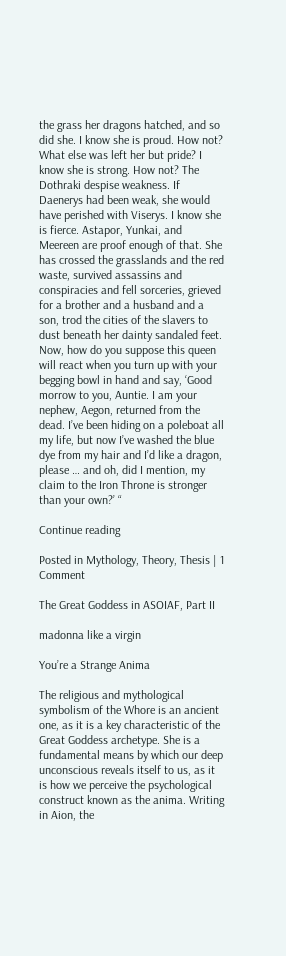the grass her dragons hatched, and so did she. I know she is proud. How not? What else was left her but pride? I know she is strong. How not? The Dothraki despise weakness. If Daenerys had been weak, she would have perished with Viserys. I know she is fierce. Astapor, Yunkai, and Meereen are proof enough of that. She has crossed the grasslands and the red waste, survived assassins and conspiracies and fell sorceries, grieved for a brother and a husband and a son, trod the cities of the slavers to dust beneath her dainty sandaled feet. Now, how do you suppose this queen will react when you turn up with your begging bowl in hand and say, ‘Good morrow to you, Auntie. I am your nephew, Aegon, returned from the dead. I’ve been hiding on a poleboat all my life, but now I’ve washed the blue dye from my hair and I’d like a dragon, please … and oh, did I mention, my claim to the Iron Throne is stronger than your own?’ “

Continue reading

Posted in Mythology, Theory, Thesis | 1 Comment

The Great Goddess in ASOIAF, Part II

madonna like a virgin

You’re a Strange Anima

The religious and mythological symbolism of the Whore is an ancient one, as it is a key characteristic of the Great Goddess archetype. She is a fundamental means by which our deep unconscious reveals itself to us, as it is how we perceive the psychological construct known as the anima. Writing in Aion, the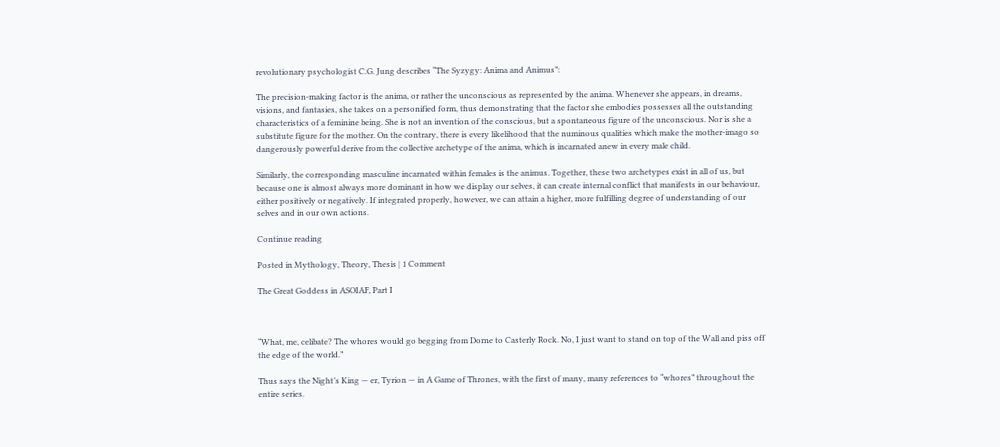revolutionary psychologist C.G. Jung describes “The Syzygy: Anima and Animus”:

The precision-making factor is the anima, or rather the unconscious as represented by the anima. Whenever she appears, in dreams, visions, and fantasies, she takes on a personified form, thus demonstrating that the factor she embodies possesses all the outstanding characteristics of a feminine being. She is not an invention of the conscious, but a spontaneous figure of the unconscious. Nor is she a substitute figure for the mother. On the contrary, there is every likelihood that the numinous qualities which make the mother-imago so dangerously powerful derive from the collective archetype of the anima, which is incarnated anew in every male child.

Similarly, the corresponding masculine incarnated within females is the animus. Together, these two archetypes exist in all of us, but because one is almost always more dominant in how we display our selves, it can create internal conflict that manifests in our behaviour, either positively or negatively. If integrated properly, however, we can attain a higher, more fulfilling degree of understanding of our selves and in our own actions.

Continue reading

Posted in Mythology, Theory, Thesis | 1 Comment

The Great Goddess in ASOIAF, Part I



“What, me, celibate? The whores would go begging from Dorne to Casterly Rock. No, I just want to stand on top of the Wall and piss off the edge of the world.”

Thus says the Night’s King — er, Tyrion — in A Game of Thrones, with the first of many, many references to “whores” throughout the entire series.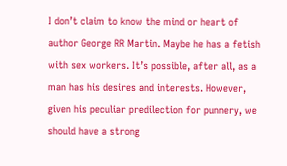I don’t claim to know the mind or heart of author George RR Martin. Maybe he has a fetish with sex workers. It’s possible, after all, as a man has his desires and interests. However, given his peculiar predilection for punnery, we should have a strong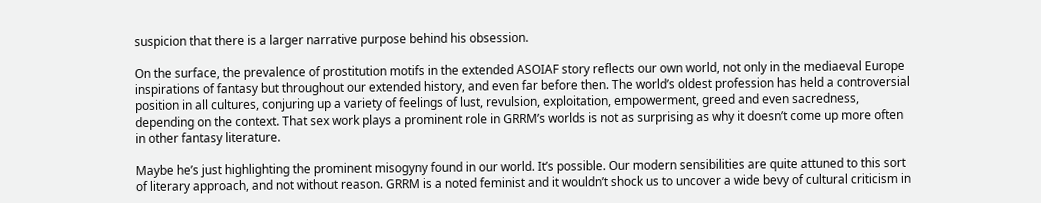suspicion that there is a larger narrative purpose behind his obsession.

On the surface, the prevalence of prostitution motifs in the extended ASOIAF story reflects our own world, not only in the mediaeval Europe inspirations of fantasy but throughout our extended history, and even far before then. The world’s oldest profession has held a controversial position in all cultures, conjuring up a variety of feelings of lust, revulsion, exploitation, empowerment, greed and even sacredness, depending on the context. That sex work plays a prominent role in GRRM’s worlds is not as surprising as why it doesn’t come up more often in other fantasy literature.

Maybe he’s just highlighting the prominent misogyny found in our world. It’s possible. Our modern sensibilities are quite attuned to this sort of literary approach, and not without reason. GRRM is a noted feminist and it wouldn’t shock us to uncover a wide bevy of cultural criticism in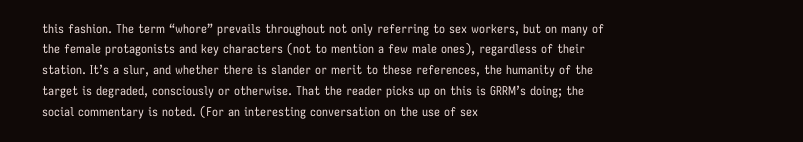this fashion. The term “whore” prevails throughout not only referring to sex workers, but on many of the female protagonists and key characters (not to mention a few male ones), regardless of their station. It’s a slur, and whether there is slander or merit to these references, the humanity of the target is degraded, consciously or otherwise. That the reader picks up on this is GRRM’s doing; the social commentary is noted. (For an interesting conversation on the use of sex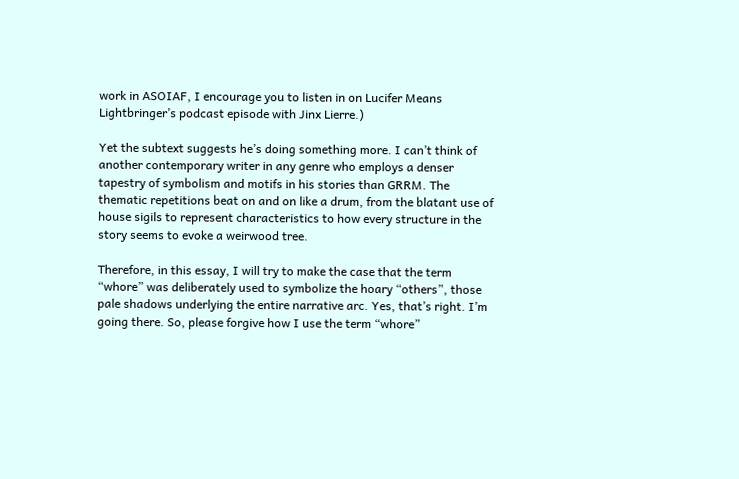work in ASOIAF, I encourage you to listen in on Lucifer Means Lightbringer’s podcast episode with Jinx Lierre.)

Yet the subtext suggests he’s doing something more. I can’t think of another contemporary writer in any genre who employs a denser tapestry of symbolism and motifs in his stories than GRRM. The thematic repetitions beat on and on like a drum, from the blatant use of house sigils to represent characteristics to how every structure in the story seems to evoke a weirwood tree.

Therefore, in this essay, I will try to make the case that the term “whore” was deliberately used to symbolize the hoary “others”, those pale shadows underlying the entire narrative arc. Yes, that’s right. I’m going there. So, please forgive how I use the term “whore”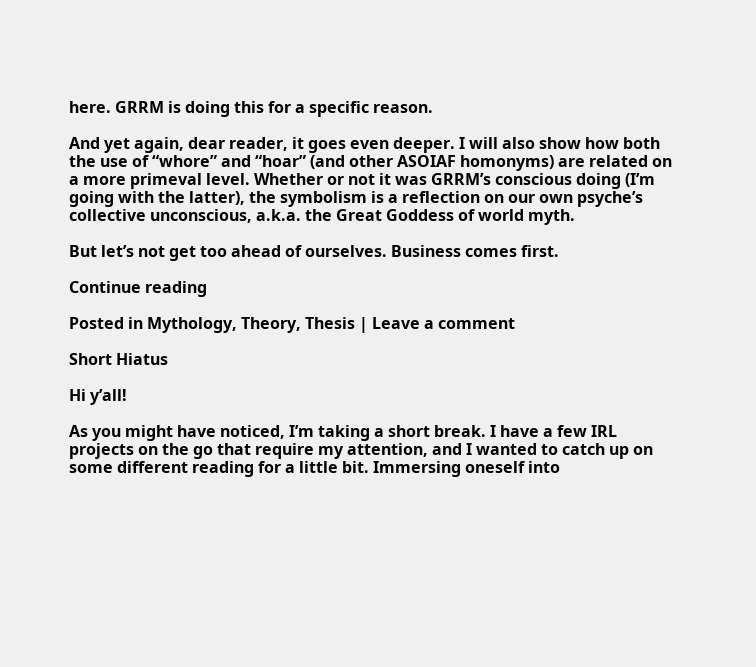here. GRRM is doing this for a specific reason.

And yet again, dear reader, it goes even deeper. I will also show how both the use of “whore” and “hoar” (and other ASOIAF homonyms) are related on a more primeval level. Whether or not it was GRRM’s conscious doing (I’m going with the latter), the symbolism is a reflection on our own psyche’s collective unconscious, a.k.a. the Great Goddess of world myth.

But let’s not get too ahead of ourselves. Business comes first.

Continue reading

Posted in Mythology, Theory, Thesis | Leave a comment

Short Hiatus

Hi y’all!

As you might have noticed, I’m taking a short break. I have a few IRL projects on the go that require my attention, and I wanted to catch up on some different reading for a little bit. Immersing oneself into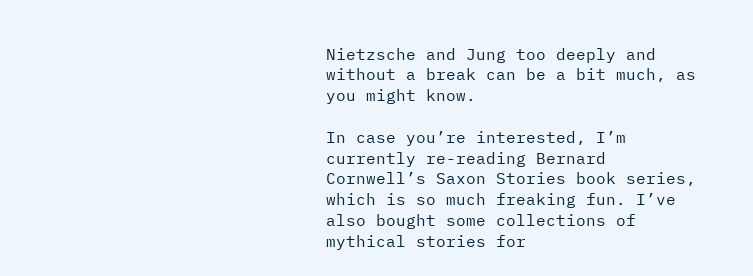Nietzsche and Jung too deeply and without a break can be a bit much, as you might know.

In case you’re interested, I’m currently re-reading Bernard Cornwell’s Saxon Stories book series, which is so much freaking fun. I’ve also bought some collections of mythical stories for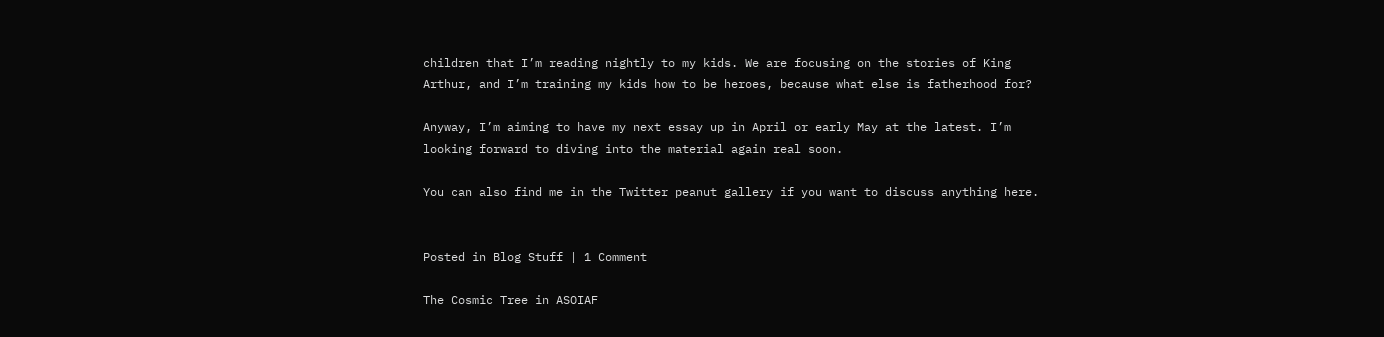children that I’m reading nightly to my kids. We are focusing on the stories of King Arthur, and I’m training my kids how to be heroes, because what else is fatherhood for?

Anyway, I’m aiming to have my next essay up in April or early May at the latest. I’m looking forward to diving into the material again real soon.

You can also find me in the Twitter peanut gallery if you want to discuss anything here.


Posted in Blog Stuff | 1 Comment

The Cosmic Tree in ASOIAF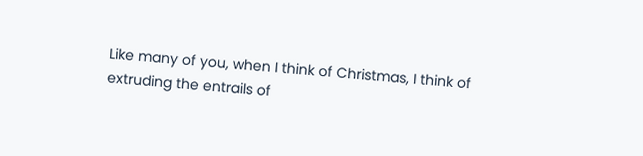Like many of you, when I think of Christmas, I think of extruding the entrails of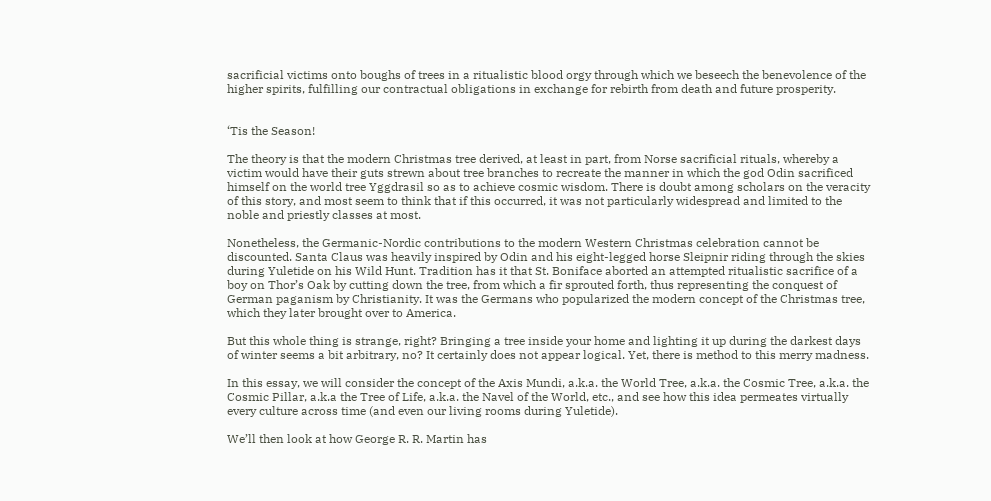sacrificial victims onto boughs of trees in a ritualistic blood orgy through which we beseech the benevolence of the higher spirits, fulfilling our contractual obligations in exchange for rebirth from death and future prosperity.


‘Tis the Season!

The theory is that the modern Christmas tree derived, at least in part, from Norse sacrificial rituals, whereby a victim would have their guts strewn about tree branches to recreate the manner in which the god Odin sacrificed himself on the world tree Yggdrasil so as to achieve cosmic wisdom. There is doubt among scholars on the veracity of this story, and most seem to think that if this occurred, it was not particularly widespread and limited to the noble and priestly classes at most.

Nonetheless, the Germanic-Nordic contributions to the modern Western Christmas celebration cannot be discounted. Santa Claus was heavily inspired by Odin and his eight-legged horse Sleipnir riding through the skies during Yuletide on his Wild Hunt. Tradition has it that St. Boniface aborted an attempted ritualistic sacrifice of a boy on Thor’s Oak by cutting down the tree, from which a fir sprouted forth, thus representing the conquest of German paganism by Christianity. It was the Germans who popularized the modern concept of the Christmas tree, which they later brought over to America.

But this whole thing is strange, right? Bringing a tree inside your home and lighting it up during the darkest days of winter seems a bit arbitrary, no? It certainly does not appear logical. Yet, there is method to this merry madness.

In this essay, we will consider the concept of the Axis Mundi, a.k.a. the World Tree, a.k.a. the Cosmic Tree, a.k.a. the Cosmic Pillar, a.k.a the Tree of Life, a.k.a. the Navel of the World, etc., and see how this idea permeates virtually every culture across time (and even our living rooms during Yuletide).

We’ll then look at how George R. R. Martin has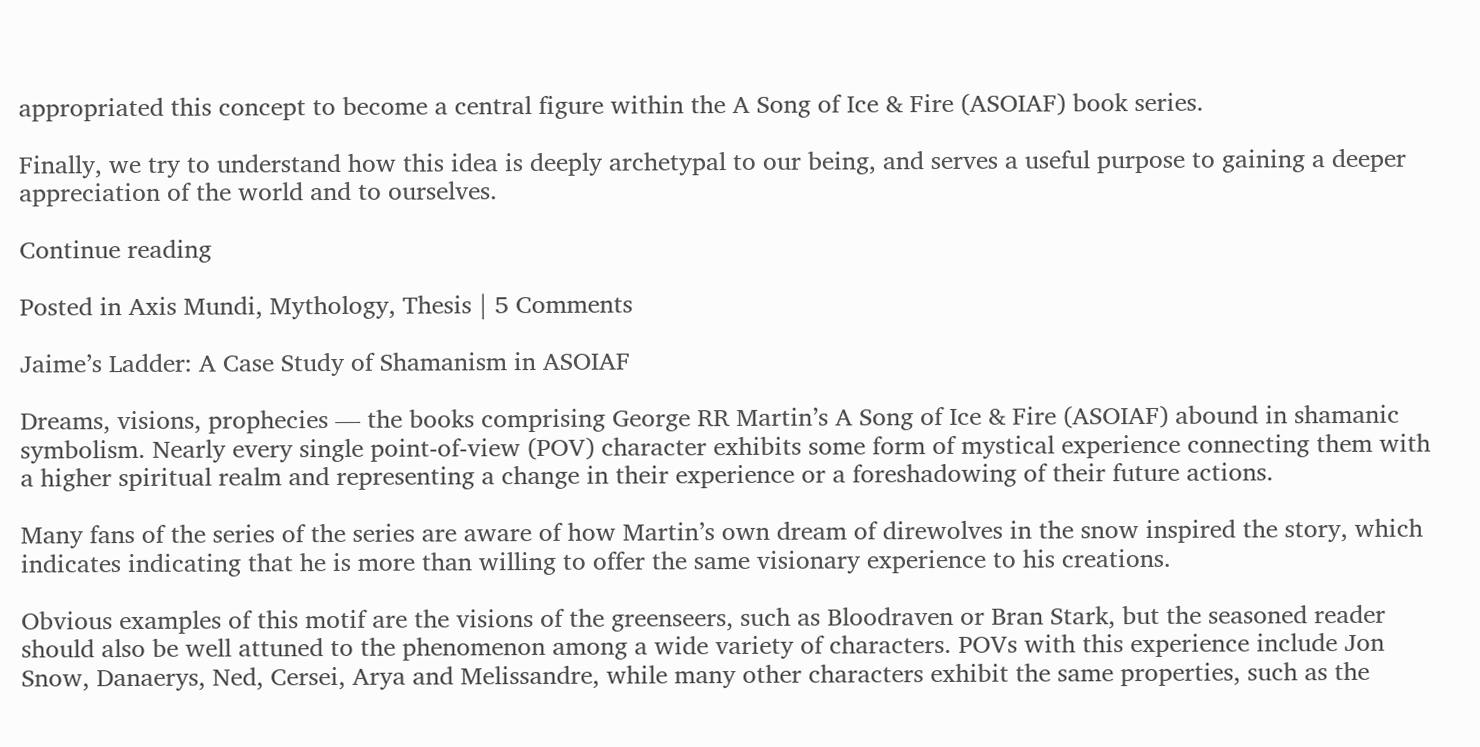appropriated this concept to become a central figure within the A Song of Ice & Fire (ASOIAF) book series.

Finally, we try to understand how this idea is deeply archetypal to our being, and serves a useful purpose to gaining a deeper appreciation of the world and to ourselves.

Continue reading

Posted in Axis Mundi, Mythology, Thesis | 5 Comments

Jaime’s Ladder: A Case Study of Shamanism in ASOIAF

Dreams, visions, prophecies — the books comprising George RR Martin’s A Song of Ice & Fire (ASOIAF) abound in shamanic symbolism. Nearly every single point-of-view (POV) character exhibits some form of mystical experience connecting them with a higher spiritual realm and representing a change in their experience or a foreshadowing of their future actions.

Many fans of the series of the series are aware of how Martin’s own dream of direwolves in the snow inspired the story, which indicates indicating that he is more than willing to offer the same visionary experience to his creations.

Obvious examples of this motif are the visions of the greenseers, such as Bloodraven or Bran Stark, but the seasoned reader should also be well attuned to the phenomenon among a wide variety of characters. POVs with this experience include Jon Snow, Danaerys, Ned, Cersei, Arya and Melissandre, while many other characters exhibit the same properties, such as the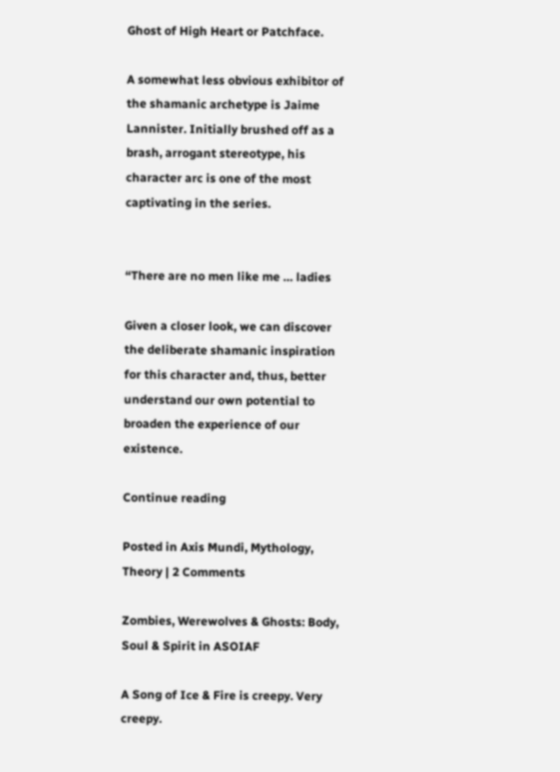Ghost of High Heart or Patchface.

A somewhat less obvious exhibitor of the shamanic archetype is Jaime Lannister. Initially brushed off as a brash, arrogant stereotype, his character arc is one of the most captivating in the series.


“There are no men like me … ladies

Given a closer look, we can discover the deliberate shamanic inspiration for this character and, thus, better understand our own potential to broaden the experience of our existence.

Continue reading

Posted in Axis Mundi, Mythology, Theory | 2 Comments

Zombies, Werewolves & Ghosts: Body, Soul & Spirit in ASOIAF

A Song of Ice & Fire is creepy. Very creepy.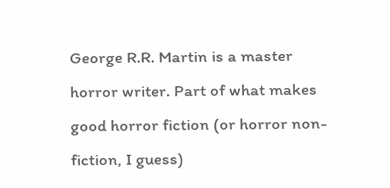George R.R. Martin is a master horror writer. Part of what makes good horror fiction (or horror non-fiction, I guess)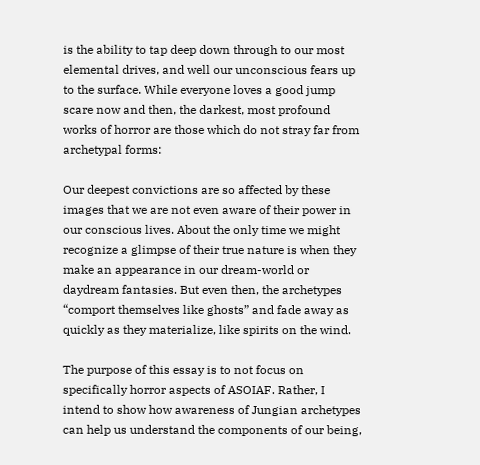is the ability to tap deep down through to our most elemental drives, and well our unconscious fears up to the surface. While everyone loves a good jump scare now and then, the darkest, most profound works of horror are those which do not stray far from archetypal forms:

Our deepest convictions are so affected by these images that we are not even aware of their power in our conscious lives. About the only time we might recognize a glimpse of their true nature is when they make an appearance in our dream-world or daydream fantasies. But even then, the archetypes “comport themselves like ghosts” and fade away as quickly as they materialize, like spirits on the wind.

The purpose of this essay is to not focus on specifically horror aspects of ASOIAF. Rather, I intend to show how awareness of Jungian archetypes can help us understand the components of our being,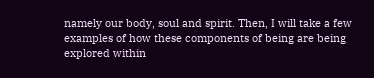namely our body, soul and spirit. Then, I will take a few examples of how these components of being are being explored within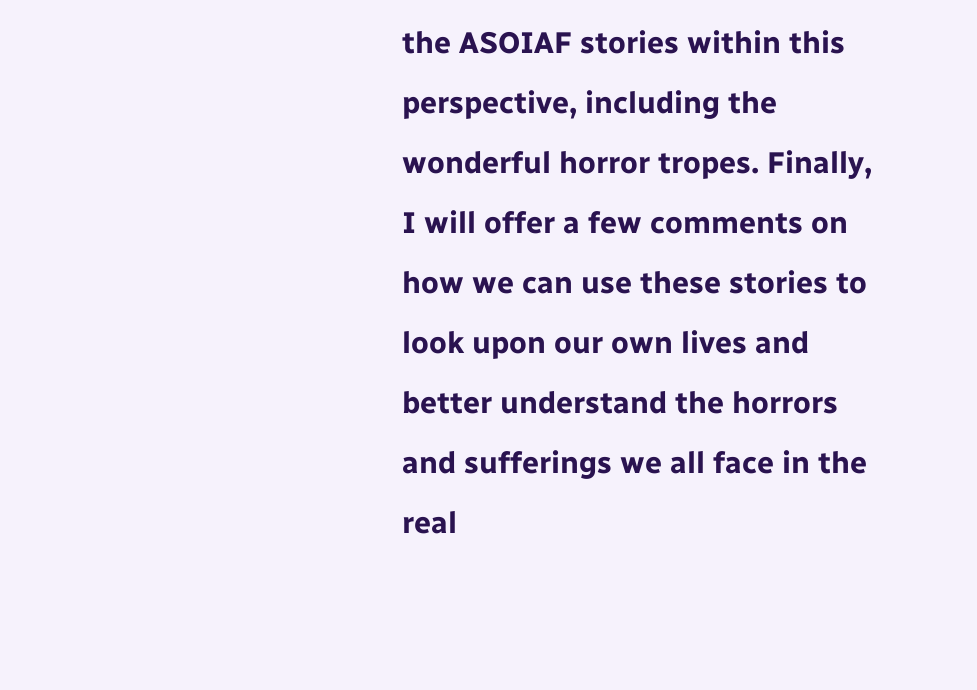the ASOIAF stories within this perspective, including the wonderful horror tropes. Finally, I will offer a few comments on how we can use these stories to look upon our own lives and better understand the horrors and sufferings we all face in the real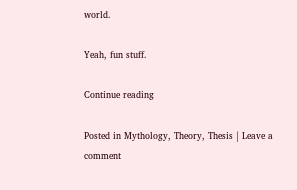world.

Yeah, fun stuff.

Continue reading

Posted in Mythology, Theory, Thesis | Leave a comment